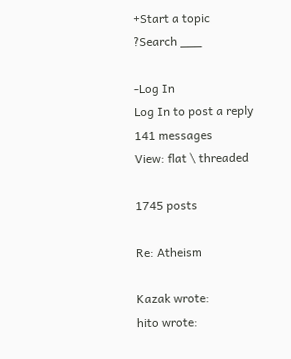+Start a topic
?Search ___

-Log In
Log In to post a reply
141 messages
View: flat \ threaded

1745 posts

Re: Atheism

Kazak wrote:
hito wrote: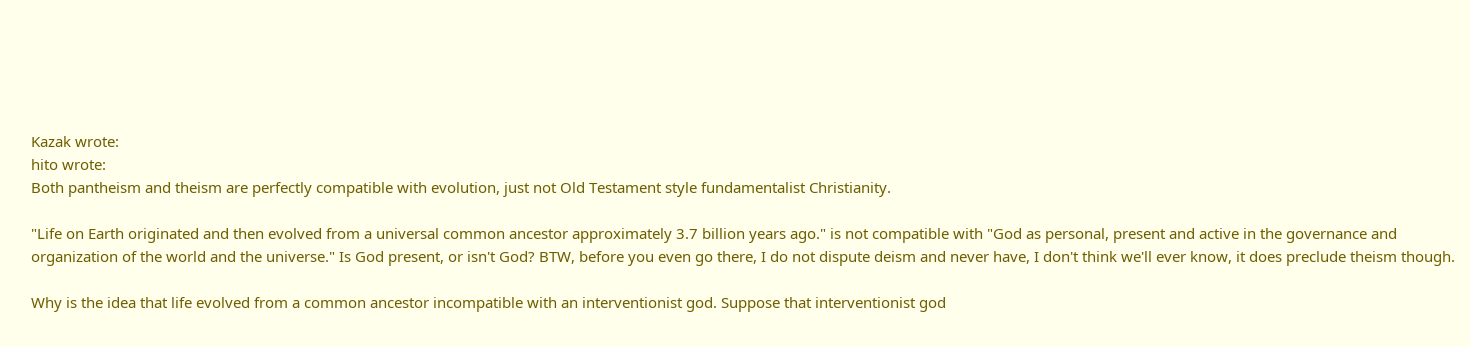Kazak wrote:
hito wrote:
Both pantheism and theism are perfectly compatible with evolution, just not Old Testament style fundamentalist Christianity.

"Life on Earth originated and then evolved from a universal common ancestor approximately 3.7 billion years ago." is not compatible with "God as personal, present and active in the governance and organization of the world and the universe." Is God present, or isn't God? BTW, before you even go there, I do not dispute deism and never have, I don't think we'll ever know, it does preclude theism though.

Why is the idea that life evolved from a common ancestor incompatible with an interventionist god. Suppose that interventionist god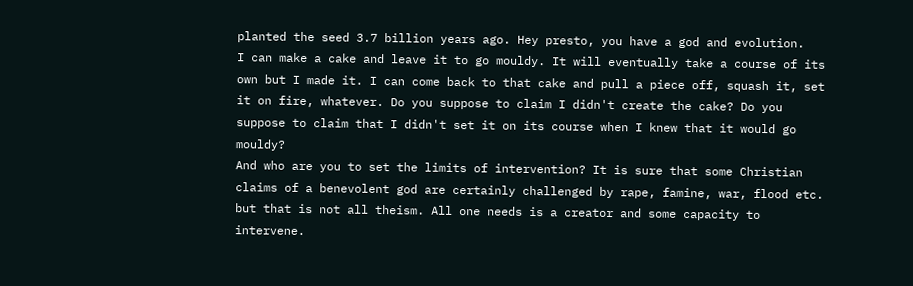planted the seed 3.7 billion years ago. Hey presto, you have a god and evolution.
I can make a cake and leave it to go mouldy. It will eventually take a course of its own but I made it. I can come back to that cake and pull a piece off, squash it, set it on fire, whatever. Do you suppose to claim I didn't create the cake? Do you suppose to claim that I didn't set it on its course when I knew that it would go mouldy?
And who are you to set the limits of intervention? It is sure that some Christian claims of a benevolent god are certainly challenged by rape, famine, war, flood etc. but that is not all theism. All one needs is a creator and some capacity to intervene.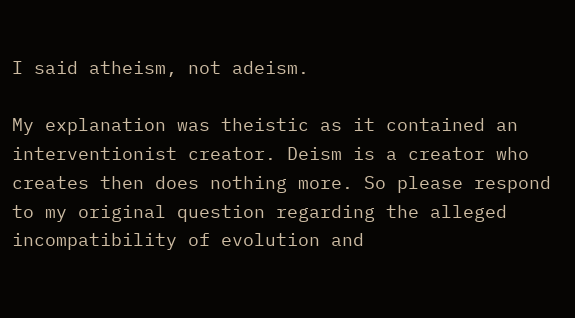I said atheism, not adeism.

My explanation was theistic as it contained an interventionist creator. Deism is a creator who creates then does nothing more. So please respond to my original question regarding the alleged incompatibility of evolution and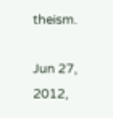theism.

Jun 27, 2012,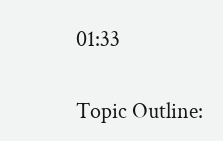01:33


Topic Outline: